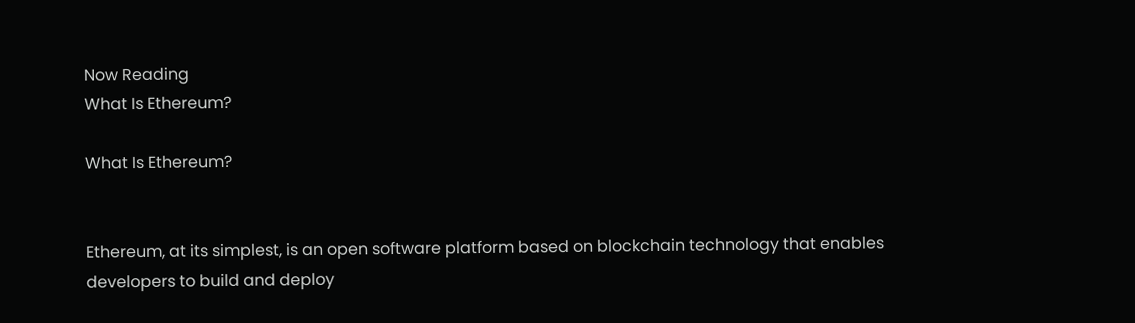Now Reading
What Is Ethereum?

What Is Ethereum?


Ethereum, at its simplest, is an open software platform based on blockchain technology that enables developers to build and deploy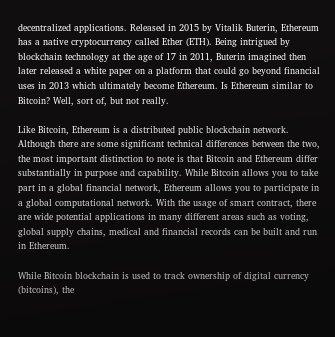decentralized applications. Released in 2015 by Vitalik Buterin, Ethereum has a native cryptocurrency called Ether (ETH). Being intrigued by blockchain technology at the age of 17 in 2011, Buterin imagined then later released a white paper on a platform that could go beyond financial uses in 2013 which ultimately become Ethereum. Is Ethereum similar to Bitcoin? Well, sort of, but not really.

Like Bitcoin, Ethereum is a distributed public blockchain network. Although there are some significant technical differences between the two, the most important distinction to note is that Bitcoin and Ethereum differ substantially in purpose and capability. While Bitcoin allows you to take part in a global financial network, Ethereum allows you to participate in a global computational network. With the usage of smart contract, there are wide potential applications in many different areas such as voting, global supply chains, medical and financial records can be built and run in Ethereum.

While Bitcoin blockchain is used to track ownership of digital currency (bitcoins), the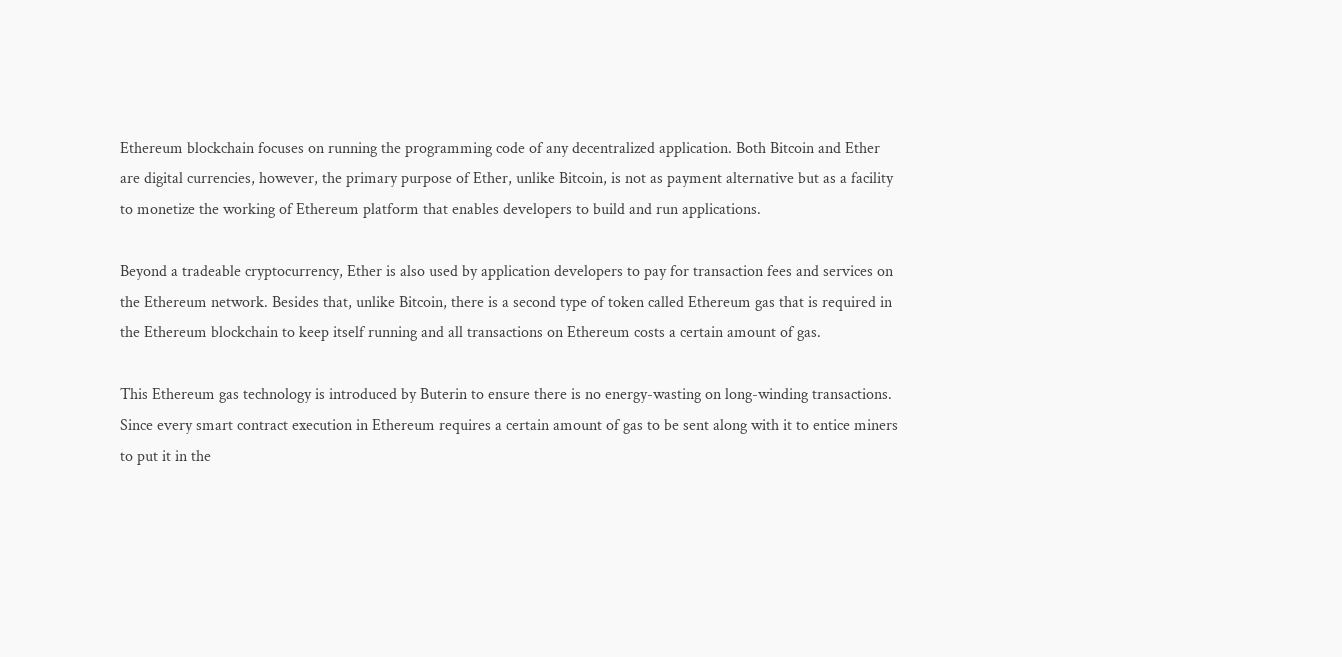Ethereum blockchain focuses on running the programming code of any decentralized application. Both Bitcoin and Ether are digital currencies, however, the primary purpose of Ether, unlike Bitcoin, is not as payment alternative but as a facility to monetize the working of Ethereum platform that enables developers to build and run applications.

Beyond a tradeable cryptocurrency, Ether is also used by application developers to pay for transaction fees and services on the Ethereum network. Besides that, unlike Bitcoin, there is a second type of token called Ethereum gas that is required in the Ethereum blockchain to keep itself running and all transactions on Ethereum costs a certain amount of gas.

This Ethereum gas technology is introduced by Buterin to ensure there is no energy-wasting on long-winding transactions. Since every smart contract execution in Ethereum requires a certain amount of gas to be sent along with it to entice miners to put it in the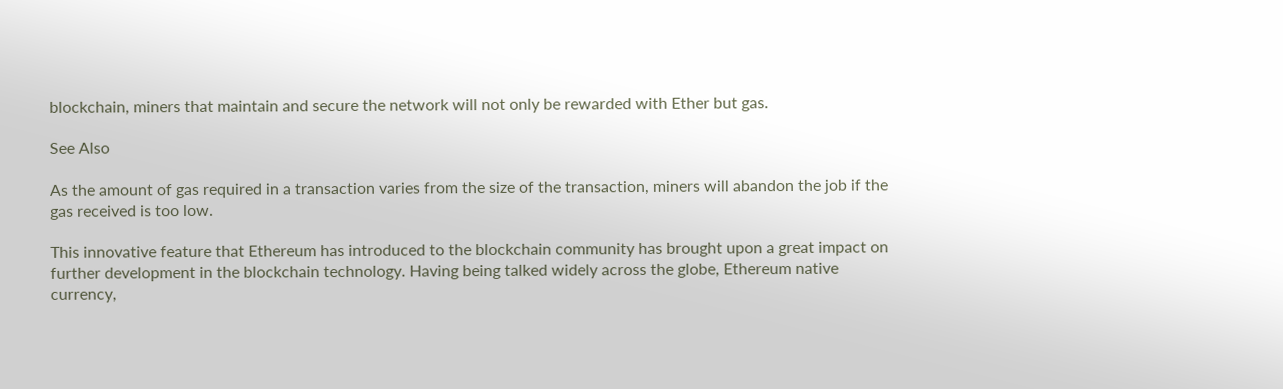blockchain, miners that maintain and secure the network will not only be rewarded with Ether but gas.

See Also

As the amount of gas required in a transaction varies from the size of the transaction, miners will abandon the job if the gas received is too low.

This innovative feature that Ethereum has introduced to the blockchain community has brought upon a great impact on further development in the blockchain technology. Having being talked widely across the globe, Ethereum native currency,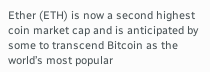Ether (ETH) is now a second highest coin market cap and is anticipated by some to transcend Bitcoin as the world’s most popular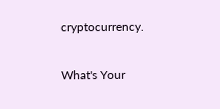cryptocurrency.

What's Your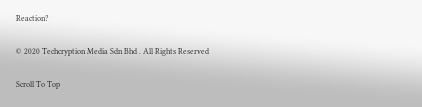Reaction?

© 2020 Techcryption Media Sdn Bhd . All Rights Reserved

Scroll To Top